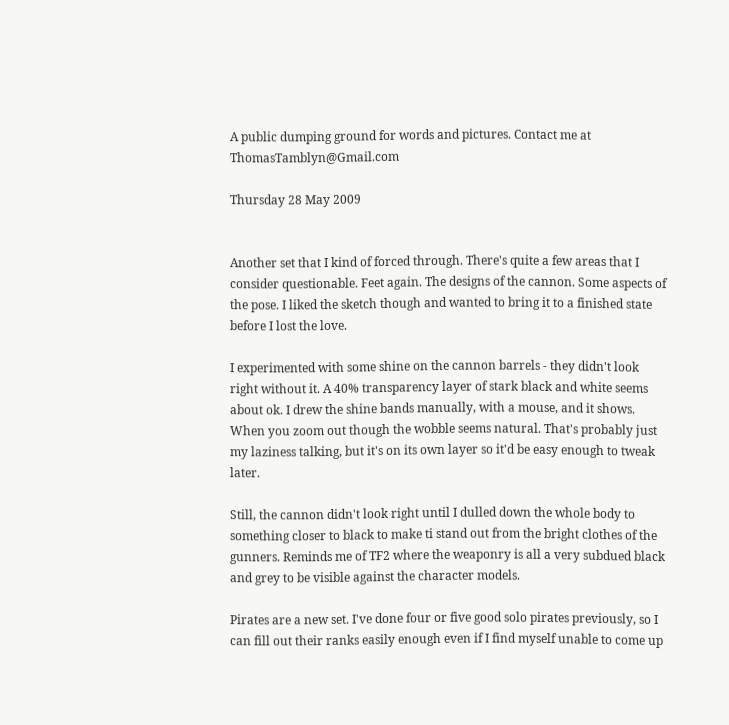A public dumping ground for words and pictures. Contact me at ThomasTamblyn@Gmail.com

Thursday 28 May 2009


Another set that I kind of forced through. There's quite a few areas that I consider questionable. Feet again. The designs of the cannon. Some aspects of the pose. I liked the sketch though and wanted to bring it to a finished state before I lost the love.

I experimented with some shine on the cannon barrels - they didn't look right without it. A 40% transparency layer of stark black and white seems about ok. I drew the shine bands manually, with a mouse, and it shows. When you zoom out though the wobble seems natural. That's probably just my laziness talking, but it's on its own layer so it'd be easy enough to tweak later.

Still, the cannon didn't look right until I dulled down the whole body to something closer to black to make ti stand out from the bright clothes of the gunners. Reminds me of TF2 where the weaponry is all a very subdued black and grey to be visible against the character models.

Pirates are a new set. I've done four or five good solo pirates previously, so I can fill out their ranks easily enough even if I find myself unable to come up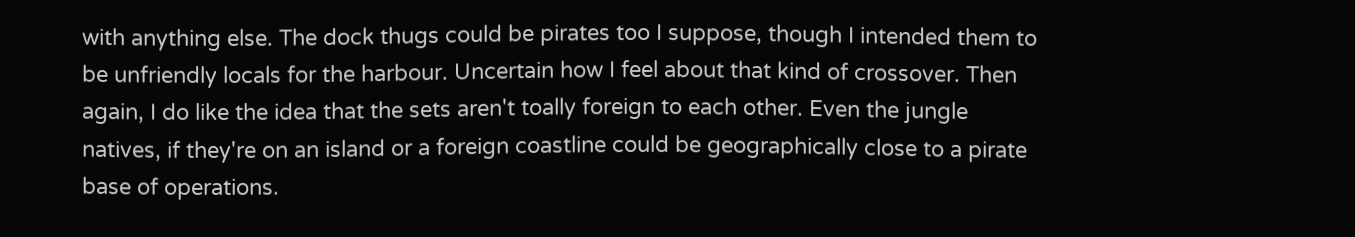with anything else. The dock thugs could be pirates too I suppose, though I intended them to be unfriendly locals for the harbour. Uncertain how I feel about that kind of crossover. Then again, I do like the idea that the sets aren't toally foreign to each other. Even the jungle natives, if they're on an island or a foreign coastline could be geographically close to a pirate base of operations.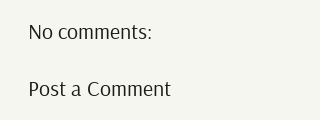No comments:

Post a Comment